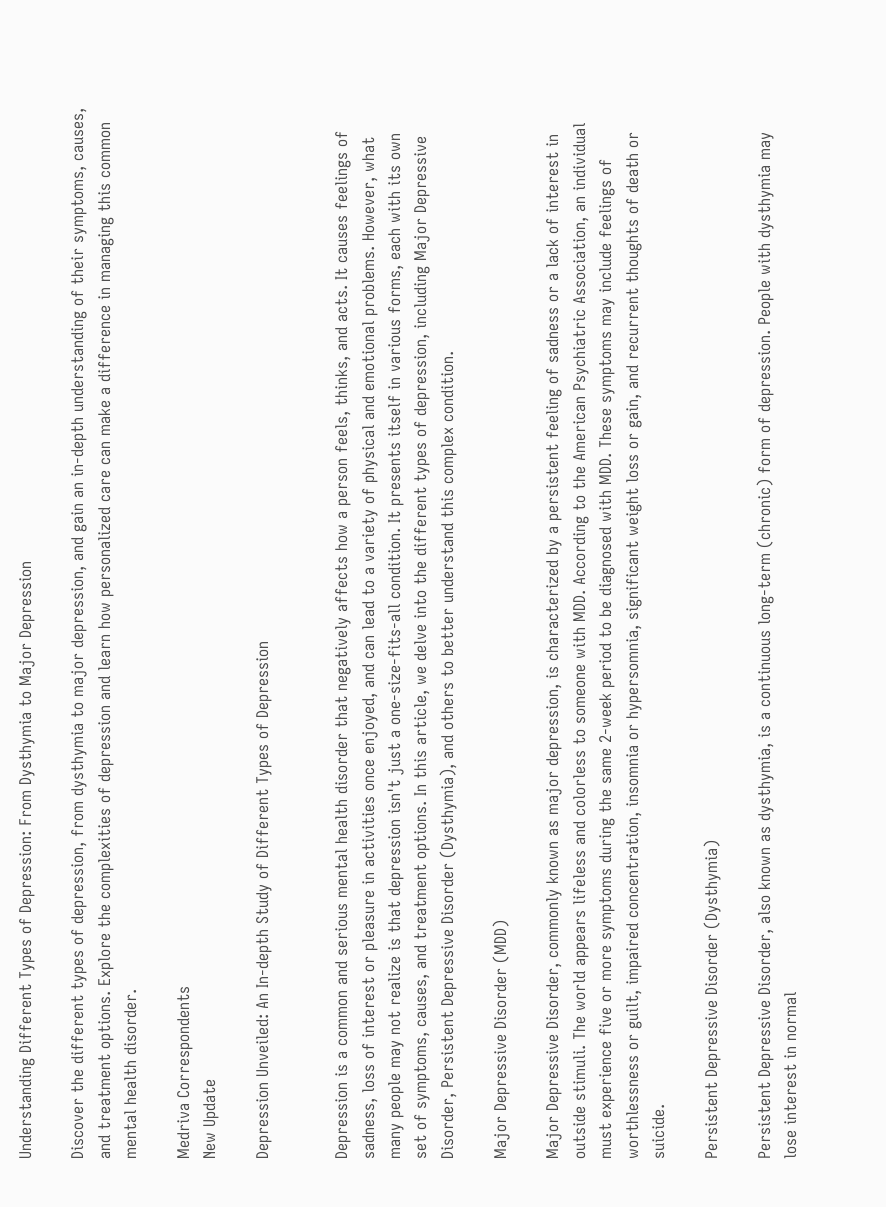Understanding Different Types of Depression: From Dysthymia to Major Depression

Discover the different types of depression, from dysthymia to major depression, and gain an in-depth understanding of their symptoms, causes, and treatment options. Explore the complexities of depression and learn how personalized care can make a difference in managing this common mental health disorder.

Medriva Correspondents
New Update

Depression Unveiled: An In-depth Study of Different Types of Depression


Depression is a common and serious mental health disorder that negatively affects how a person feels, thinks, and acts. It causes feelings of sadness, loss of interest or pleasure in activities once enjoyed, and can lead to a variety of physical and emotional problems. However, what many people may not realize is that depression isn't just a one-size-fits-all condition. It presents itself in various forms, each with its own set of symptoms, causes, and treatment options. In this article, we delve into the different types of depression, including Major Depressive Disorder, Persistent Depressive Disorder (Dysthymia), and others to better understand this complex condition.

Major Depressive Disorder (MDD)

Major Depressive Disorder, commonly known as major depression, is characterized by a persistent feeling of sadness or a lack of interest in outside stimuli. The world appears lifeless and colorless to someone with MDD. According to the American Psychiatric Association, an individual must experience five or more symptoms during the same 2-week period to be diagnosed with MDD. These symptoms may include feelings of worthlessness or guilt, impaired concentration, insomnia or hypersomnia, significant weight loss or gain, and recurrent thoughts of death or suicide.

Persistent Depressive Disorder (Dysthymia)

Persistent Depressive Disorder, also known as dysthymia, is a continuous long-term (chronic) form of depression. People with dysthymia may lose interest in normal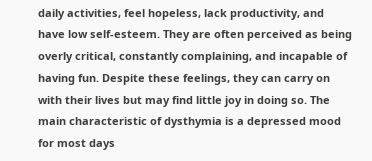daily activities, feel hopeless, lack productivity, and have low self-esteem. They are often perceived as being overly critical, constantly complaining, and incapable of having fun. Despite these feelings, they can carry on with their lives but may find little joy in doing so. The main characteristic of dysthymia is a depressed mood for most days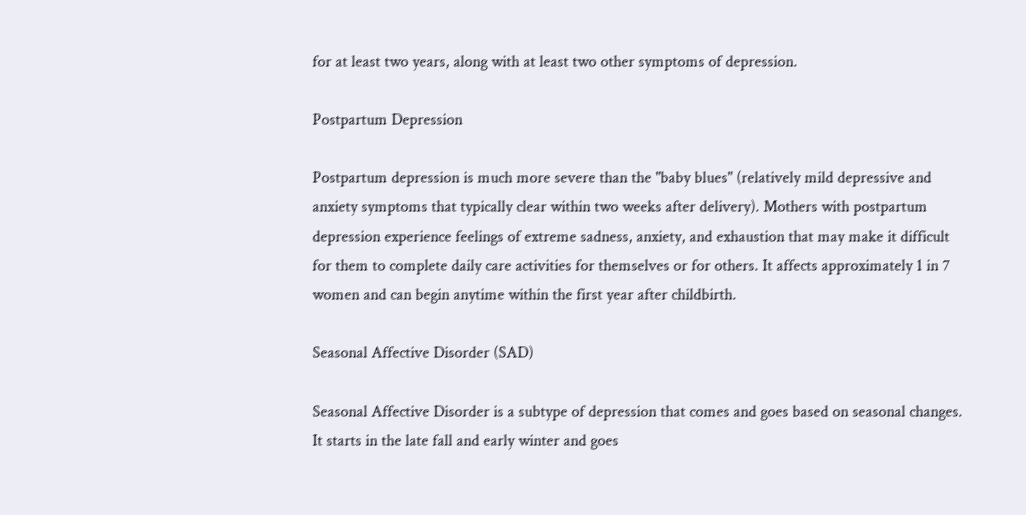for at least two years, along with at least two other symptoms of depression.

Postpartum Depression

Postpartum depression is much more severe than the "baby blues" (relatively mild depressive and anxiety symptoms that typically clear within two weeks after delivery). Mothers with postpartum depression experience feelings of extreme sadness, anxiety, and exhaustion that may make it difficult for them to complete daily care activities for themselves or for others. It affects approximately 1 in 7 women and can begin anytime within the first year after childbirth.

Seasonal Affective Disorder (SAD)

Seasonal Affective Disorder is a subtype of depression that comes and goes based on seasonal changes. It starts in the late fall and early winter and goes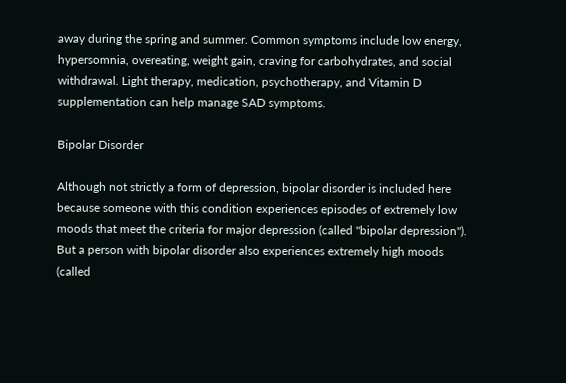away during the spring and summer. Common symptoms include low energy, hypersomnia, overeating, weight gain, craving for carbohydrates, and social withdrawal. Light therapy, medication, psychotherapy, and Vitamin D supplementation can help manage SAD symptoms.

Bipolar Disorder

Although not strictly a form of depression, bipolar disorder is included here because someone with this condition experiences episodes of extremely low moods that meet the criteria for major depression (called "bipolar depression"). But a person with bipolar disorder also experiences extremely high moods (called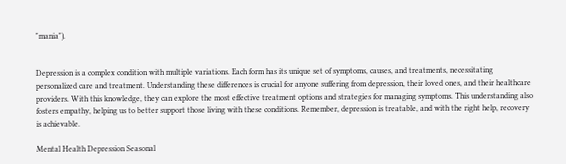"mania").


Depression is a complex condition with multiple variations. Each form has its unique set of symptoms, causes, and treatments, necessitating personalized care and treatment. Understanding these differences is crucial for anyone suffering from depression, their loved ones, and their healthcare providers. With this knowledge, they can explore the most effective treatment options and strategies for managing symptoms. This understanding also fosters empathy, helping us to better support those living with these conditions. Remember, depression is treatable, and with the right help, recovery is achievable.

Mental Health Depression Seasonal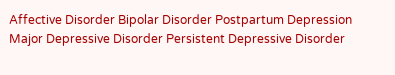Affective Disorder Bipolar Disorder Postpartum Depression Major Depressive Disorder Persistent Depressive Disorder